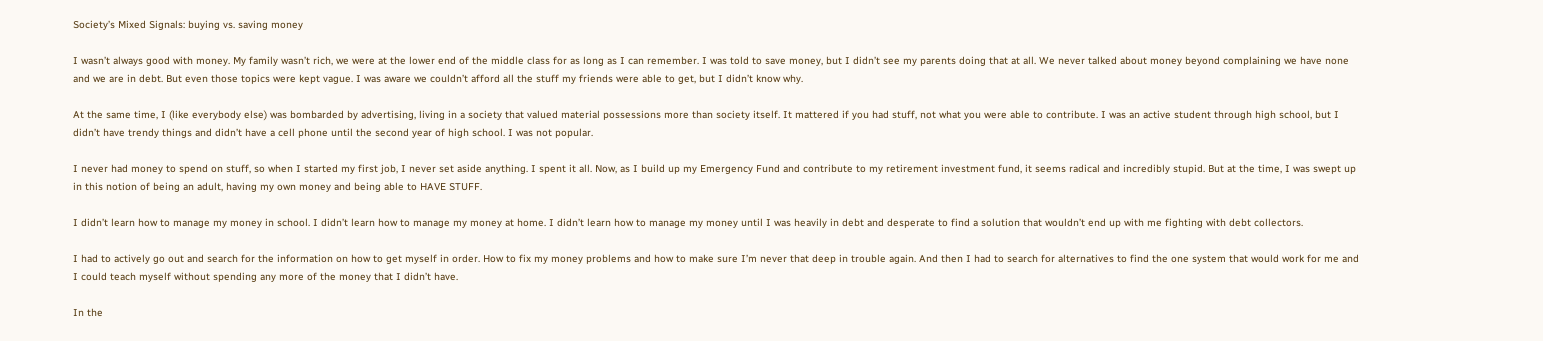Society’s Mixed Signals: buying vs. saving money

I wasn’t always good with money. My family wasn’t rich, we were at the lower end of the middle class for as long as I can remember. I was told to save money, but I didn’t see my parents doing that at all. We never talked about money beyond complaining we have none and we are in debt. But even those topics were kept vague. I was aware we couldn’t afford all the stuff my friends were able to get, but I didn’t know why.

At the same time, I (like everybody else) was bombarded by advertising, living in a society that valued material possessions more than society itself. It mattered if you had stuff, not what you were able to contribute. I was an active student through high school, but I didn’t have trendy things and didn’t have a cell phone until the second year of high school. I was not popular.

I never had money to spend on stuff, so when I started my first job, I never set aside anything. I spent it all. Now, as I build up my Emergency Fund and contribute to my retirement investment fund, it seems radical and incredibly stupid. But at the time, I was swept up in this notion of being an adult, having my own money and being able to HAVE STUFF.

I didn’t learn how to manage my money in school. I didn’t learn how to manage my money at home. I didn’t learn how to manage my money until I was heavily in debt and desperate to find a solution that wouldn’t end up with me fighting with debt collectors.

I had to actively go out and search for the information on how to get myself in order. How to fix my money problems and how to make sure I’m never that deep in trouble again. And then I had to search for alternatives to find the one system that would work for me and I could teach myself without spending any more of the money that I didn’t have.

In the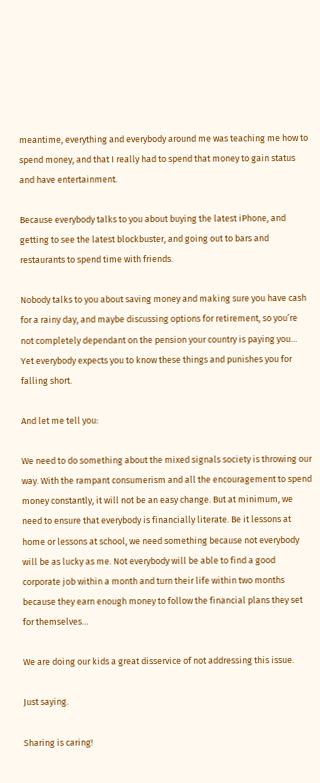meantime, everything and everybody around me was teaching me how to spend money, and that I really had to spend that money to gain status and have entertainment.

Because everybody talks to you about buying the latest iPhone, and getting to see the latest blockbuster, and going out to bars and restaurants to spend time with friends.

Nobody talks to you about saving money and making sure you have cash for a rainy day, and maybe discussing options for retirement, so you’re not completely dependant on the pension your country is paying you… Yet everybody expects you to know these things and punishes you for falling short.

And let me tell you:

We need to do something about the mixed signals society is throwing our way. With the rampant consumerism and all the encouragement to spend money constantly, it will not be an easy change. But at minimum, we need to ensure that everybody is financially literate. Be it lessons at home or lessons at school, we need something because not everybody will be as lucky as me. Not everybody will be able to find a good corporate job within a month and turn their life within two months because they earn enough money to follow the financial plans they set for themselves…

We are doing our kids a great disservice of not addressing this issue.

Just saying.

Sharing is caring!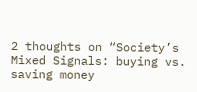2 thoughts on “Society’s Mixed Signals: buying vs. saving money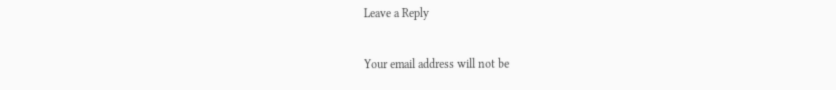Leave a Reply

Your email address will not be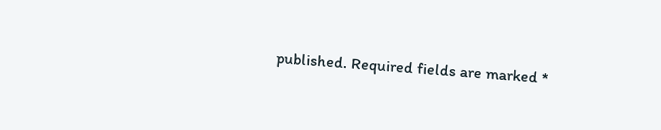published. Required fields are marked *